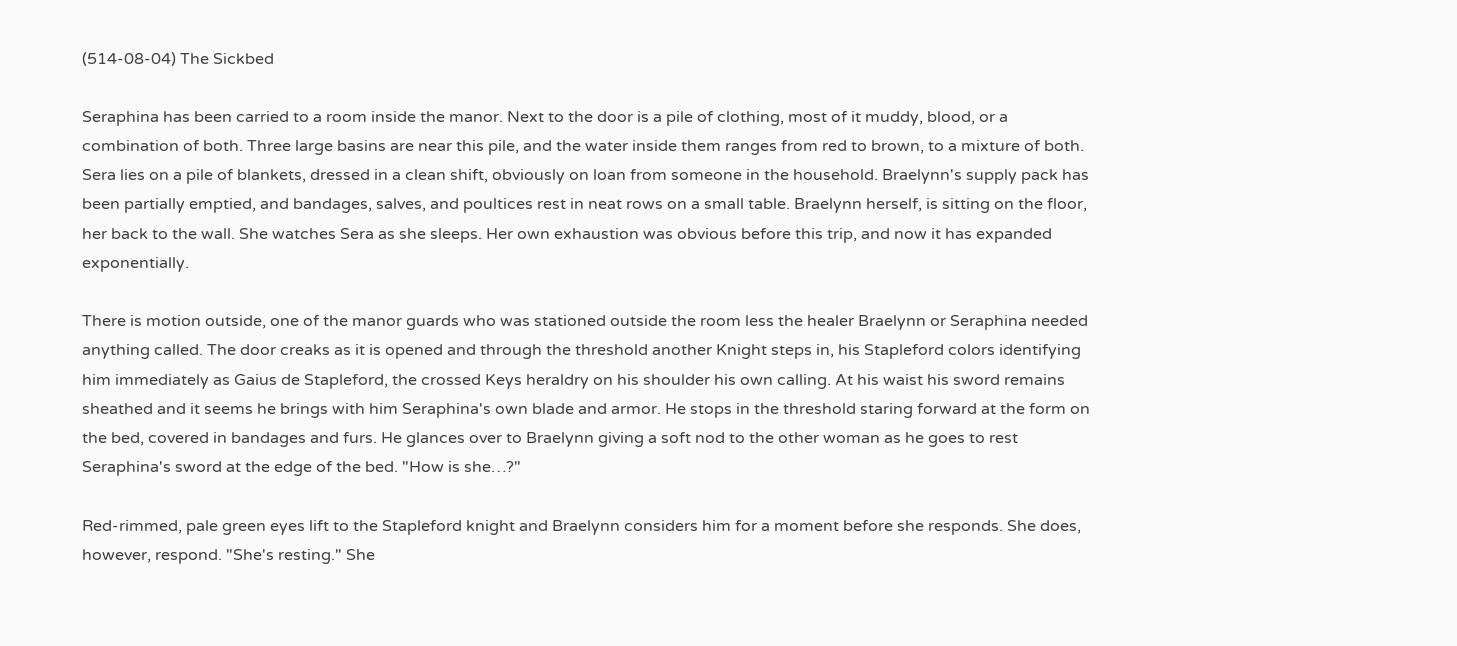(514-08-04) The Sickbed

Seraphina has been carried to a room inside the manor. Next to the door is a pile of clothing, most of it muddy, blood, or a combination of both. Three large basins are near this pile, and the water inside them ranges from red to brown, to a mixture of both. Sera lies on a pile of blankets, dressed in a clean shift, obviously on loan from someone in the household. Braelynn's supply pack has been partially emptied, and bandages, salves, and poultices rest in neat rows on a small table. Braelynn herself, is sitting on the floor, her back to the wall. She watches Sera as she sleeps. Her own exhaustion was obvious before this trip, and now it has expanded exponentially.

There is motion outside, one of the manor guards who was stationed outside the room less the healer Braelynn or Seraphina needed anything called. The door creaks as it is opened and through the threshold another Knight steps in, his Stapleford colors identifying him immediately as Gaius de Stapleford, the crossed Keys heraldry on his shoulder his own calling. At his waist his sword remains sheathed and it seems he brings with him Seraphina's own blade and armor. He stops in the threshold staring forward at the form on the bed, covered in bandages and furs. He glances over to Braelynn giving a soft nod to the other woman as he goes to rest Seraphina's sword at the edge of the bed. "How is she…?"

Red-rimmed, pale green eyes lift to the Stapleford knight and Braelynn considers him for a moment before she responds. She does, however, respond. "She's resting." She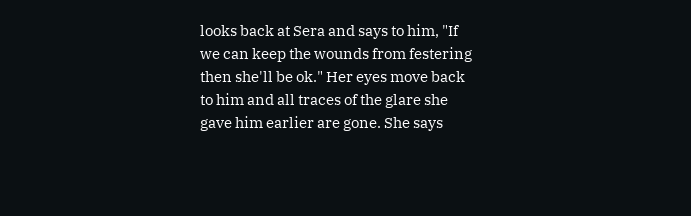looks back at Sera and says to him, "If we can keep the wounds from festering then she'll be ok." Her eyes move back to him and all traces of the glare she gave him earlier are gone. She says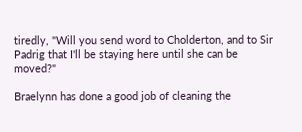tiredly, "Will you send word to Cholderton, and to Sir Padrig that I'll be staying here until she can be moved?"

Braelynn has done a good job of cleaning the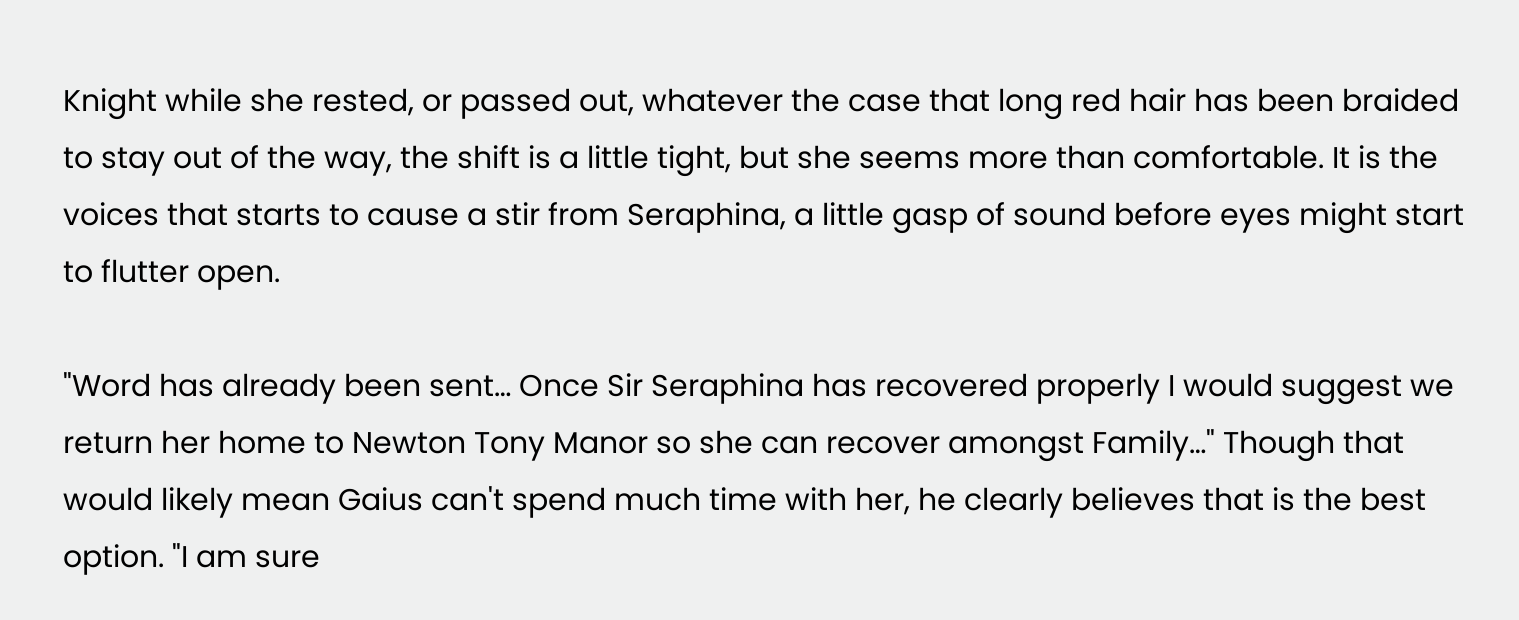Knight while she rested, or passed out, whatever the case that long red hair has been braided to stay out of the way, the shift is a little tight, but she seems more than comfortable. It is the voices that starts to cause a stir from Seraphina, a little gasp of sound before eyes might start to flutter open.

"Word has already been sent… Once Sir Seraphina has recovered properly I would suggest we return her home to Newton Tony Manor so she can recover amongst Family…" Though that would likely mean Gaius can't spend much time with her, he clearly believes that is the best option. "I am sure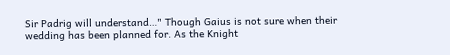Sir Padrig will understand…" Though Gaius is not sure when their wedding has been planned for. As the Knight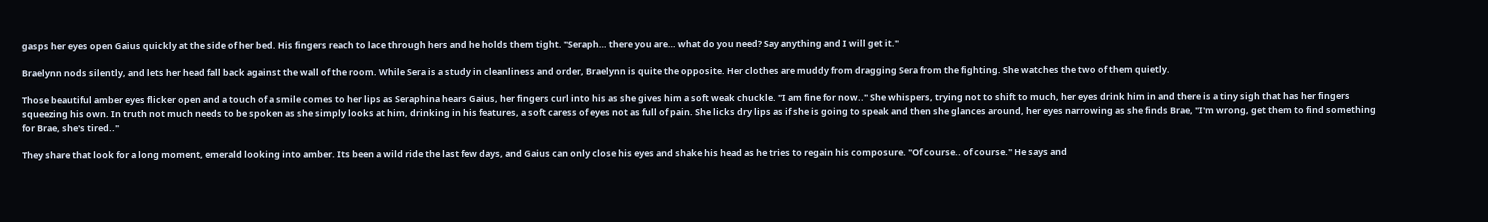gasps her eyes open Gaius quickly at the side of her bed. His fingers reach to lace through hers and he holds them tight. "Seraph… there you are… what do you need? Say anything and I will get it."

Braelynn nods silently, and lets her head fall back against the wall of the room. While Sera is a study in cleanliness and order, Braelynn is quite the opposite. Her clothes are muddy from dragging Sera from the fighting. She watches the two of them quietly.

Those beautiful amber eyes flicker open and a touch of a smile comes to her lips as Seraphina hears Gaius, her fingers curl into his as she gives him a soft weak chuckle. "I am fine for now.." She whispers, trying not to shift to much, her eyes drink him in and there is a tiny sigh that has her fingers squeezing his own. In truth not much needs to be spoken as she simply looks at him, drinking in his features, a soft caress of eyes not as full of pain. She licks dry lips as if she is going to speak and then she glances around, her eyes narrowing as she finds Brae, "I'm wrong, get them to find something for Brae, she's tired.."

They share that look for a long moment, emerald looking into amber. Its been a wild ride the last few days, and Gaius can only close his eyes and shake his head as he tries to regain his composure. "Of course.. of course." He says and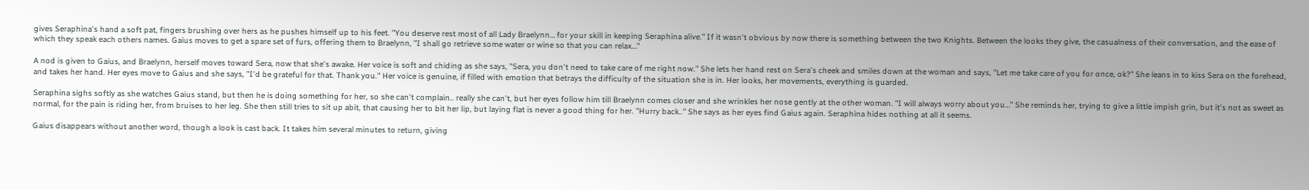gives Seraphina's hand a soft pat, fingers brushing over hers as he pushes himself up to his feet. "You deserve rest most of all Lady Braelynn… for your skill in keeping Seraphina alive." If it wasn't obvious by now there is something between the two Knights. Between the looks they give, the casualness of their conversation, and the ease of which they speak each others names. Gaius moves to get a spare set of furs, offering them to Braelynn, "I shall go retrieve some water or wine so that you can relax…"

A nod is given to Gaius, and Braelynn, herself moves toward Sera, now that she's awake. Her voice is soft and chiding as she says, "Sera, you don't need to take care of me right now." She lets her hand rest on Sera's cheek and smiles down at the woman and says, "Let me take care of you for once, ok?" She leans in to kiss Sera on the forehead, and takes her hand. Her eyes move to Gaius and she says, "I'd be grateful for that. Thank you." Her voice is genuine, if filled with emotion that betrays the difficulty of the situation she is in. Her looks, her movements, everything is guarded.

Seraphina sighs softly as she watches Gaius stand, but then he is doing something for her, so she can't complain.. really she can't, but her eyes follow him till Braelynn comes closer and she wrinkles her nose gently at the other woman. "I will always worry about you…" She reminds her, trying to give a little impish grin, but it's not as sweet as normal, for the pain is riding her, from bruises to her leg. She then still tries to sit up abit, that causing her to bit her lip, but laying flat is never a good thing for her. "Hurry back.." She says as her eyes find Gaius again. Seraphina hides nothing at all it seems.

Gaius disappears without another word, though a look is cast back. It takes him several minutes to return, giving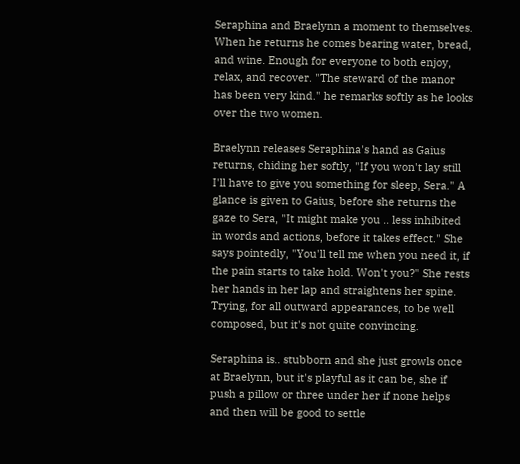Seraphina and Braelynn a moment to themselves. When he returns he comes bearing water, bread, and wine. Enough for everyone to both enjoy, relax, and recover. "The steward of the manor has been very kind." he remarks softly as he looks over the two women.

Braelynn releases Seraphina's hand as Gaius returns, chiding her softly, "If you won't lay still I'll have to give you something for sleep, Sera." A glance is given to Gaius, before she returns the gaze to Sera, "It might make you .. less inhibited in words and actions, before it takes effect." She says pointedly, "You'll tell me when you need it, if the pain starts to take hold. Won't you?" She rests her hands in her lap and straightens her spine. Trying, for all outward appearances, to be well composed, but it's not quite convincing.

Seraphina is.. stubborn and she just growls once at Braelynn, but it's playful as it can be, she if push a pillow or three under her if none helps and then will be good to settle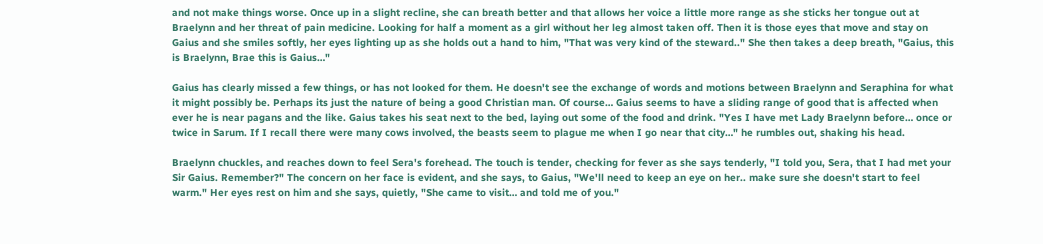and not make things worse. Once up in a slight recline, she can breath better and that allows her voice a little more range as she sticks her tongue out at Braelynn and her threat of pain medicine. Looking for half a moment as a girl without her leg almost taken off. Then it is those eyes that move and stay on Gaius and she smiles softly, her eyes lighting up as she holds out a hand to him, "That was very kind of the steward.." She then takes a deep breath, "Gaius, this is Braelynn, Brae this is Gaius…"

Gaius has clearly missed a few things, or has not looked for them. He doesn't see the exchange of words and motions between Braelynn and Seraphina for what it might possibly be. Perhaps its just the nature of being a good Christian man. Of course… Gaius seems to have a sliding range of good that is affected when ever he is near pagans and the like. Gaius takes his seat next to the bed, laying out some of the food and drink. "Yes I have met Lady Braelynn before… once or twice in Sarum. If I recall there were many cows involved, the beasts seem to plague me when I go near that city…" he rumbles out, shaking his head.

Braelynn chuckles, and reaches down to feel Sera's forehead. The touch is tender, checking for fever as she says tenderly, "I told you, Sera, that I had met your Sir Gaius. Remember?" The concern on her face is evident, and she says, to Gaius, "We'll need to keep an eye on her.. make sure she doesn't start to feel warm." Her eyes rest on him and she says, quietly, "She came to visit… and told me of you."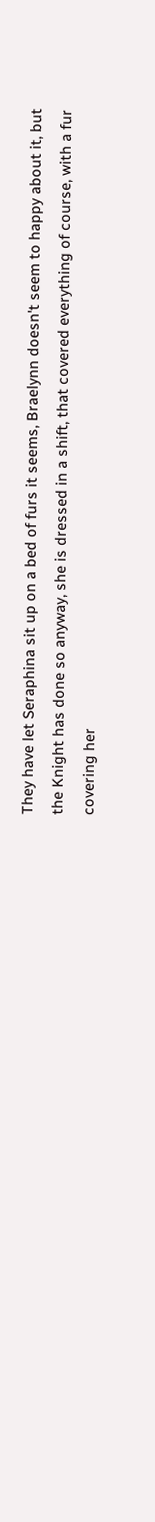They have let Seraphina sit up on a bed of furs it seems, Braelynn doesn't seem to happy about it, but the Knight has done so anyway, she is dressed in a shift, that covered everything of course, with a fur covering her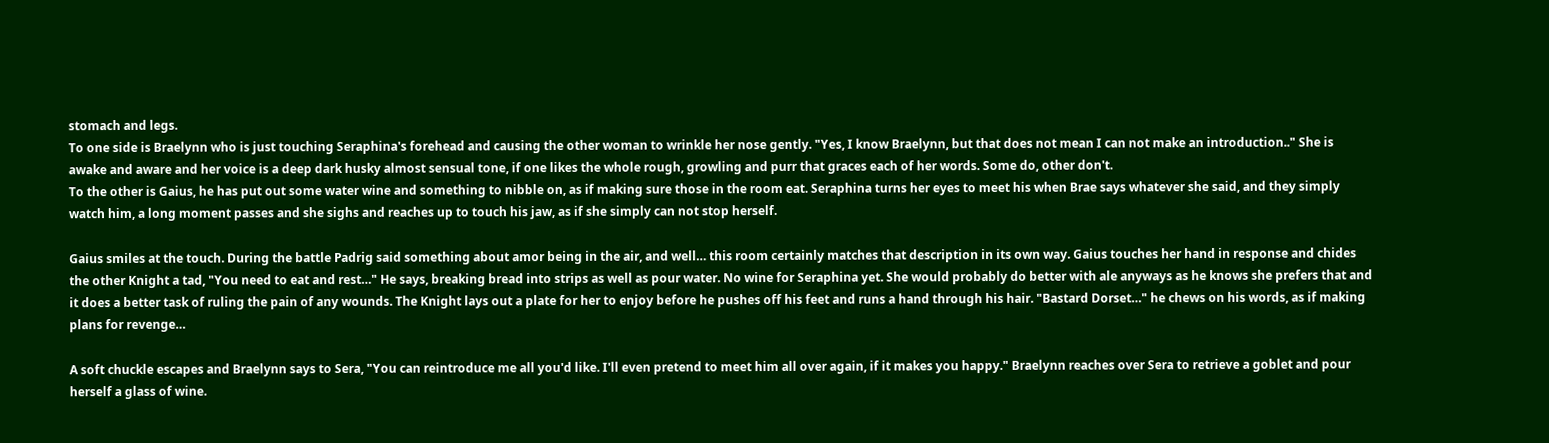stomach and legs.
To one side is Braelynn who is just touching Seraphina's forehead and causing the other woman to wrinkle her nose gently. "Yes, I know Braelynn, but that does not mean I can not make an introduction.." She is awake and aware and her voice is a deep dark husky almost sensual tone, if one likes the whole rough, growling and purr that graces each of her words. Some do, other don't.
To the other is Gaius, he has put out some water wine and something to nibble on, as if making sure those in the room eat. Seraphina turns her eyes to meet his when Brae says whatever she said, and they simply watch him, a long moment passes and she sighs and reaches up to touch his jaw, as if she simply can not stop herself.

Gaius smiles at the touch. During the battle Padrig said something about amor being in the air, and well… this room certainly matches that description in its own way. Gaius touches her hand in response and chides the other Knight a tad, "You need to eat and rest…" He says, breaking bread into strips as well as pour water. No wine for Seraphina yet. She would probably do better with ale anyways as he knows she prefers that and it does a better task of ruling the pain of any wounds. The Knight lays out a plate for her to enjoy before he pushes off his feet and runs a hand through his hair. "Bastard Dorset…" he chews on his words, as if making plans for revenge…

A soft chuckle escapes and Braelynn says to Sera, "You can reintroduce me all you'd like. I'll even pretend to meet him all over again, if it makes you happy." Braelynn reaches over Sera to retrieve a goblet and pour herself a glass of wine.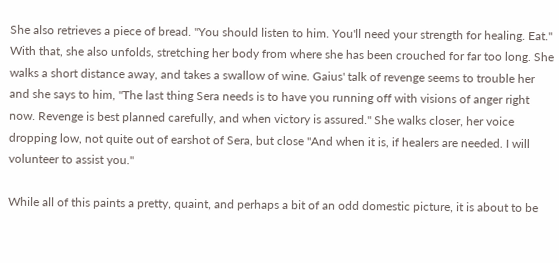She also retrieves a piece of bread. "You should listen to him. You'll need your strength for healing. Eat." With that, she also unfolds, stretching her body from where she has been crouched for far too long. She walks a short distance away, and takes a swallow of wine. Gaius' talk of revenge seems to trouble her and she says to him, "The last thing Sera needs is to have you running off with visions of anger right now. Revenge is best planned carefully, and when victory is assured." She walks closer, her voice dropping low, not quite out of earshot of Sera, but close "And when it is, if healers are needed. I will volunteer to assist you."

While all of this paints a pretty, quaint, and perhaps a bit of an odd domestic picture, it is about to be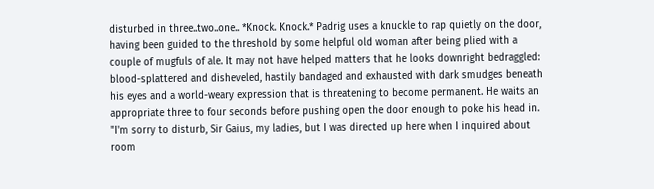disturbed in three..two..one.. *Knock. Knock.* Padrig uses a knuckle to rap quietly on the door, having been guided to the threshold by some helpful old woman after being plied with a couple of mugfuls of ale. It may not have helped matters that he looks downright bedraggled: blood-splattered and disheveled, hastily bandaged and exhausted with dark smudges beneath his eyes and a world-weary expression that is threatening to become permanent. He waits an appropriate three to four seconds before pushing open the door enough to poke his head in. "I'm sorry to disturb, Sir Gaius, my ladies, but I was directed up here when I inquired about room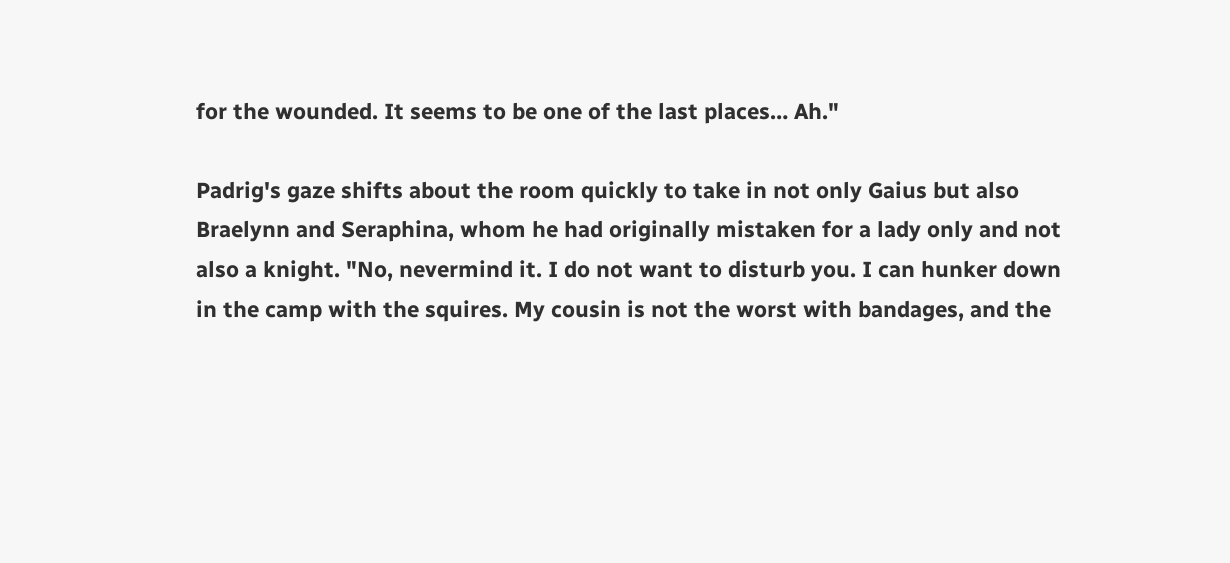for the wounded. It seems to be one of the last places… Ah."

Padrig's gaze shifts about the room quickly to take in not only Gaius but also Braelynn and Seraphina, whom he had originally mistaken for a lady only and not also a knight. "No, nevermind it. I do not want to disturb you. I can hunker down in the camp with the squires. My cousin is not the worst with bandages, and the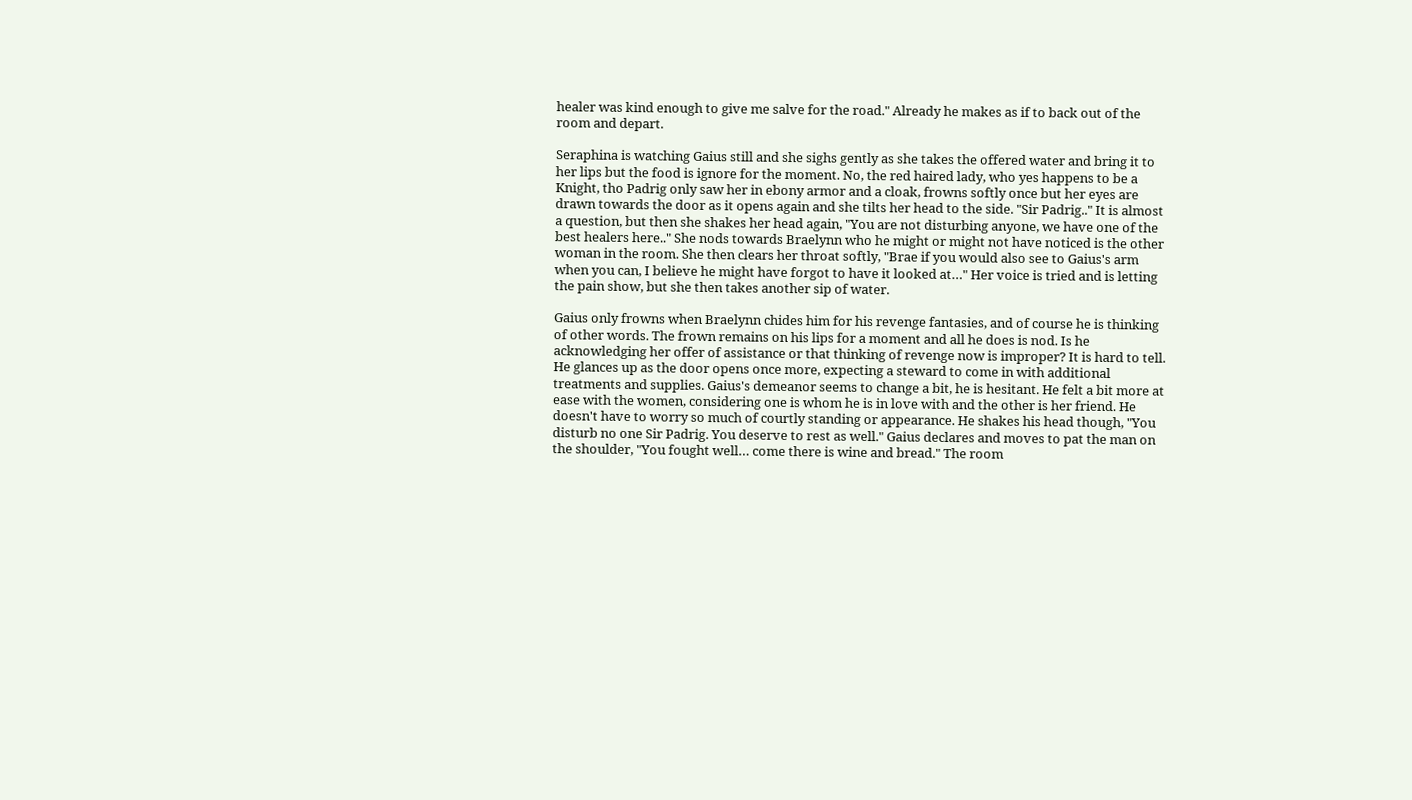healer was kind enough to give me salve for the road." Already he makes as if to back out of the room and depart.

Seraphina is watching Gaius still and she sighs gently as she takes the offered water and bring it to her lips but the food is ignore for the moment. No, the red haired lady, who yes happens to be a Knight, tho Padrig only saw her in ebony armor and a cloak, frowns softly once but her eyes are drawn towards the door as it opens again and she tilts her head to the side. "Sir Padrig.." It is almost a question, but then she shakes her head again, "You are not disturbing anyone, we have one of the best healers here.." She nods towards Braelynn who he might or might not have noticed is the other woman in the room. She then clears her throat softly, "Brae if you would also see to Gaius's arm when you can, I believe he might have forgot to have it looked at…" Her voice is tried and is letting the pain show, but she then takes another sip of water.

Gaius only frowns when Braelynn chides him for his revenge fantasies, and of course he is thinking of other words. The frown remains on his lips for a moment and all he does is nod. Is he acknowledging her offer of assistance or that thinking of revenge now is improper? It is hard to tell. He glances up as the door opens once more, expecting a steward to come in with additional treatments and supplies. Gaius's demeanor seems to change a bit, he is hesitant. He felt a bit more at ease with the women, considering one is whom he is in love with and the other is her friend. He doesn't have to worry so much of courtly standing or appearance. He shakes his head though, "You disturb no one Sir Padrig. You deserve to rest as well." Gaius declares and moves to pat the man on the shoulder, "You fought well… come there is wine and bread." The room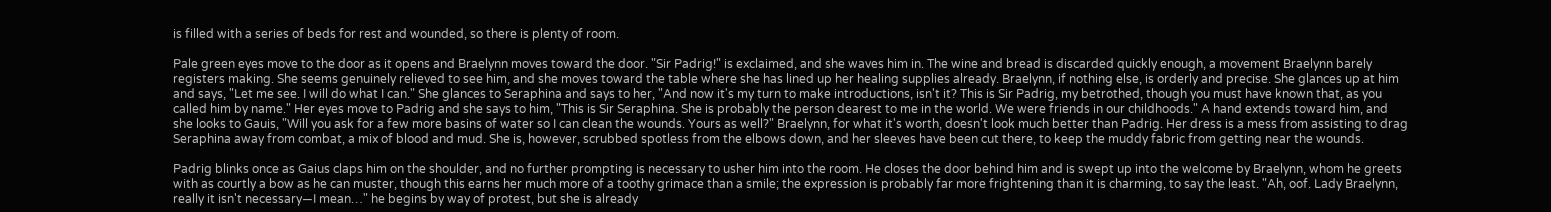is filled with a series of beds for rest and wounded, so there is plenty of room.

Pale green eyes move to the door as it opens and Braelynn moves toward the door. "Sir Padrig!" is exclaimed, and she waves him in. The wine and bread is discarded quickly enough, a movement Braelynn barely registers making. She seems genuinely relieved to see him, and she moves toward the table where she has lined up her healing supplies already. Braelynn, if nothing else, is orderly and precise. She glances up at him and says, "Let me see. I will do what I can." She glances to Seraphina and says to her, "And now it's my turn to make introductions, isn't it? This is Sir Padrig, my betrothed, though you must have known that, as you called him by name." Her eyes move to Padrig and she says to him, "This is Sir Seraphina. She is probably the person dearest to me in the world. We were friends in our childhoods." A hand extends toward him, and she looks to Gauis, "Will you ask for a few more basins of water so I can clean the wounds. Yours as well?" Braelynn, for what it's worth, doesn't look much better than Padrig. Her dress is a mess from assisting to drag Seraphina away from combat, a mix of blood and mud. She is, however, scrubbed spotless from the elbows down, and her sleeves have been cut there, to keep the muddy fabric from getting near the wounds.

Padrig blinks once as Gaius claps him on the shoulder, and no further prompting is necessary to usher him into the room. He closes the door behind him and is swept up into the welcome by Braelynn, whom he greets with as courtly a bow as he can muster, though this earns her much more of a toothy grimace than a smile; the expression is probably far more frightening than it is charming, to say the least. "Ah, oof. Lady Braelynn, really it isn't necessary—I mean…" he begins by way of protest, but she is already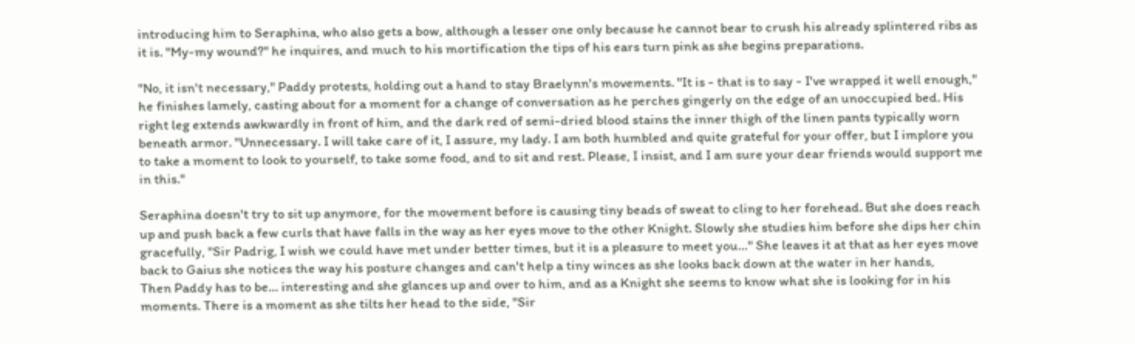introducing him to Seraphina, who also gets a bow, although a lesser one only because he cannot bear to crush his already splintered ribs as it is. "My-my wound?" he inquires, and much to his mortification the tips of his ears turn pink as she begins preparations.

"No, it isn't necessary," Paddy protests, holding out a hand to stay Braelynn's movements. "It is - that is to say - I've wrapped it well enough," he finishes lamely, casting about for a moment for a change of conversation as he perches gingerly on the edge of an unoccupied bed. His right leg extends awkwardly in front of him, and the dark red of semi-dried blood stains the inner thigh of the linen pants typically worn beneath armor. "Unnecessary. I will take care of it, I assure, my lady. I am both humbled and quite grateful for your offer, but I implore you to take a moment to look to yourself, to take some food, and to sit and rest. Please, I insist, and I am sure your dear friends would support me in this."

Seraphina doesn't try to sit up anymore, for the movement before is causing tiny beads of sweat to cling to her forehead. But she does reach up and push back a few curls that have falls in the way as her eyes move to the other Knight. Slowly she studies him before she dips her chin gracefully, "Sir Padrig, I wish we could have met under better times, but it is a pleasure to meet you…" She leaves it at that as her eyes move back to Gaius she notices the way his posture changes and can't help a tiny winces as she looks back down at the water in her hands,
Then Paddy has to be… interesting and she glances up and over to him, and as a Knight she seems to know what she is looking for in his moments. There is a moment as she tilts her head to the side, "Sir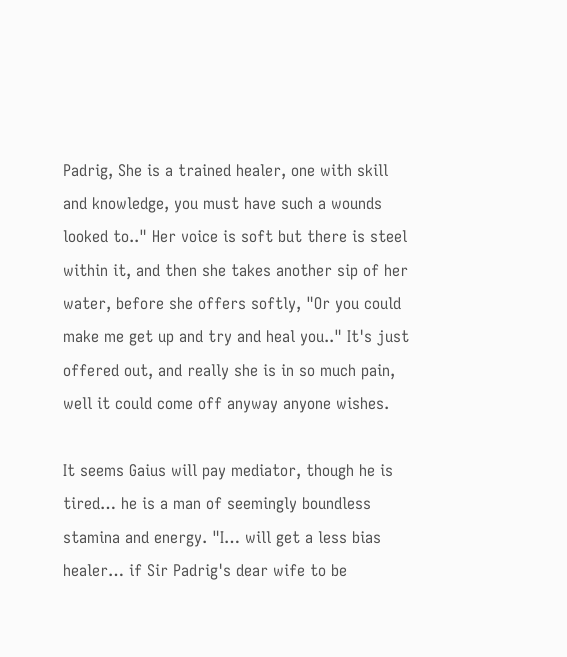Padrig, She is a trained healer, one with skill and knowledge, you must have such a wounds looked to.." Her voice is soft but there is steel within it, and then she takes another sip of her water, before she offers softly, "Or you could make me get up and try and heal you.." It's just offered out, and really she is in so much pain, well it could come off anyway anyone wishes.

It seems Gaius will pay mediator, though he is tired… he is a man of seemingly boundless stamina and energy. "I… will get a less bias healer… if Sir Padrig's dear wife to be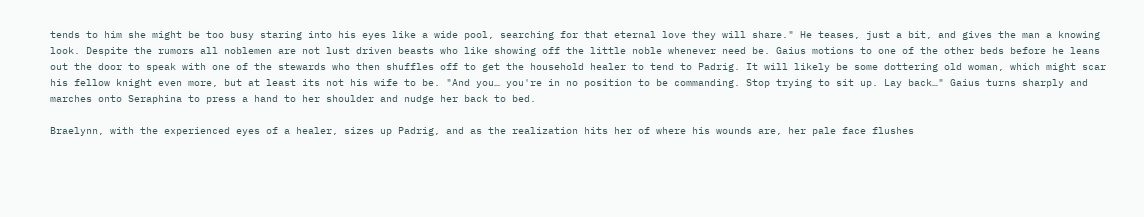tends to him she might be too busy staring into his eyes like a wide pool, searching for that eternal love they will share." He teases, just a bit, and gives the man a knowing look. Despite the rumors all noblemen are not lust driven beasts who like showing off the little noble whenever need be. Gaius motions to one of the other beds before he leans out the door to speak with one of the stewards who then shuffles off to get the household healer to tend to Padrig. It will likely be some dottering old woman, which might scar his fellow knight even more, but at least its not his wife to be. "And you… you're in no position to be commanding. Stop trying to sit up. Lay back…" Gaius turns sharply and marches onto Seraphina to press a hand to her shoulder and nudge her back to bed.

Braelynn, with the experienced eyes of a healer, sizes up Padrig, and as the realization hits her of where his wounds are, her pale face flushes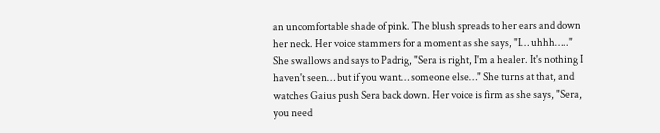an uncomfortable shade of pink. The blush spreads to her ears and down her neck. Her voice stammers for a moment as she says, "I… uhhh….." She swallows and says to Padrig, "Sera is right, I'm a healer. It's nothing I haven't seen… but if you want… someone else…" She turns at that, and watches Gaius push Sera back down. Her voice is firm as she says, "Sera, you need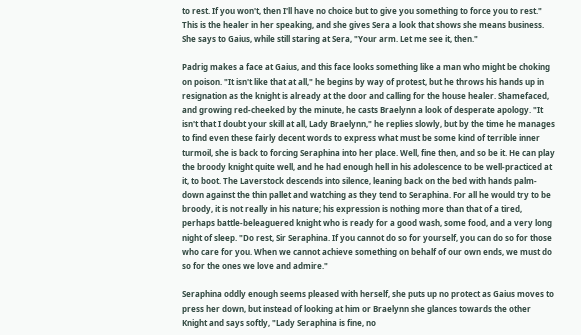to rest. If you won't, then I'll have no choice but to give you something to force you to rest." This is the healer in her speaking, and she gives Sera a look that shows she means business. She says to Gaius, while still staring at Sera, "Your arm. Let me see it, then."

Padrig makes a face at Gaius, and this face looks something like a man who might be choking on poison. "It isn't like that at all," he begins by way of protest, but he throws his hands up in resignation as the knight is already at the door and calling for the house healer. Shamefaced, and growing red-cheeked by the minute, he casts Braelynn a look of desperate apology. "It isn't that I doubt your skill at all, Lady Braelynn," he replies slowly, but by the time he manages to find even these fairly decent words to express what must be some kind of terrible inner turmoil, she is back to forcing Seraphina into her place. Well, fine then, and so be it. He can play the broody knight quite well, and he had enough hell in his adolescence to be well-practiced at it, to boot. The Laverstock descends into silence, leaning back on the bed with hands palm-down against the thin pallet and watching as they tend to Seraphina. For all he would try to be broody, it is not really in his nature; his expression is nothing more than that of a tired, perhaps battle-beleaguered knight who is ready for a good wash, some food, and a very long night of sleep. "Do rest, Sir Seraphina. If you cannot do so for yourself, you can do so for those who care for you. When we cannot achieve something on behalf of our own ends, we must do so for the ones we love and admire."

Seraphina oddly enough seems pleased with herself, she puts up no protect as Gaius moves to press her down, but instead of looking at him or Braelynn she glances towards the other Knight and says softly, "Lady Seraphina is fine, no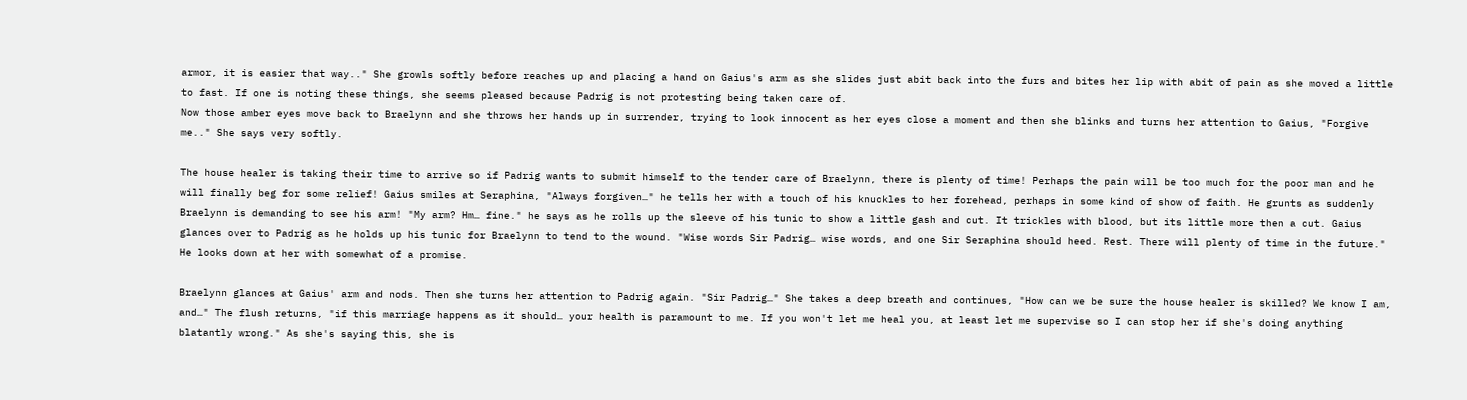armor, it is easier that way.." She growls softly before reaches up and placing a hand on Gaius's arm as she slides just abit back into the furs and bites her lip with abit of pain as she moved a little to fast. If one is noting these things, she seems pleased because Padrig is not protesting being taken care of.
Now those amber eyes move back to Braelynn and she throws her hands up in surrender, trying to look innocent as her eyes close a moment and then she blinks and turns her attention to Gaius, "Forgive me.." She says very softly.

The house healer is taking their time to arrive so if Padrig wants to submit himself to the tender care of Braelynn, there is plenty of time! Perhaps the pain will be too much for the poor man and he will finally beg for some relief! Gaius smiles at Seraphina, "Always forgiven…" he tells her with a touch of his knuckles to her forehead, perhaps in some kind of show of faith. He grunts as suddenly Braelynn is demanding to see his arm! "My arm? Hm… fine." he says as he rolls up the sleeve of his tunic to show a little gash and cut. It trickles with blood, but its little more then a cut. Gaius glances over to Padrig as he holds up his tunic for Braelynn to tend to the wound. "Wise words Sir Padrig… wise words, and one Sir Seraphina should heed. Rest. There will plenty of time in the future." He looks down at her with somewhat of a promise.

Braelynn glances at Gaius' arm and nods. Then she turns her attention to Padrig again. "Sir Padrig…" She takes a deep breath and continues, "How can we be sure the house healer is skilled? We know I am, and…" The flush returns, "if this marriage happens as it should… your health is paramount to me. If you won't let me heal you, at least let me supervise so I can stop her if she's doing anything blatantly wrong." As she's saying this, she is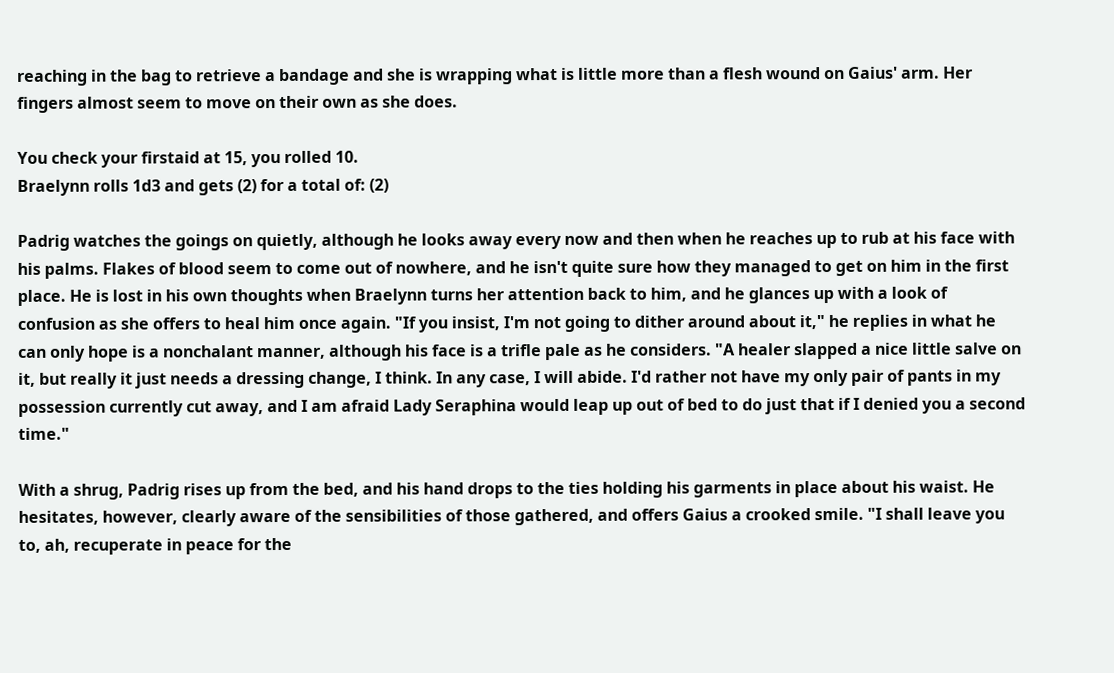reaching in the bag to retrieve a bandage and she is wrapping what is little more than a flesh wound on Gaius' arm. Her fingers almost seem to move on their own as she does.

You check your firstaid at 15, you rolled 10.
Braelynn rolls 1d3 and gets (2) for a total of: (2)

Padrig watches the goings on quietly, although he looks away every now and then when he reaches up to rub at his face with his palms. Flakes of blood seem to come out of nowhere, and he isn't quite sure how they managed to get on him in the first place. He is lost in his own thoughts when Braelynn turns her attention back to him, and he glances up with a look of confusion as she offers to heal him once again. "If you insist, I'm not going to dither around about it," he replies in what he can only hope is a nonchalant manner, although his face is a trifle pale as he considers. "A healer slapped a nice little salve on it, but really it just needs a dressing change, I think. In any case, I will abide. I'd rather not have my only pair of pants in my possession currently cut away, and I am afraid Lady Seraphina would leap up out of bed to do just that if I denied you a second time."

With a shrug, Padrig rises up from the bed, and his hand drops to the ties holding his garments in place about his waist. He hesitates, however, clearly aware of the sensibilities of those gathered, and offers Gaius a crooked smile. "I shall leave you to, ah, recuperate in peace for the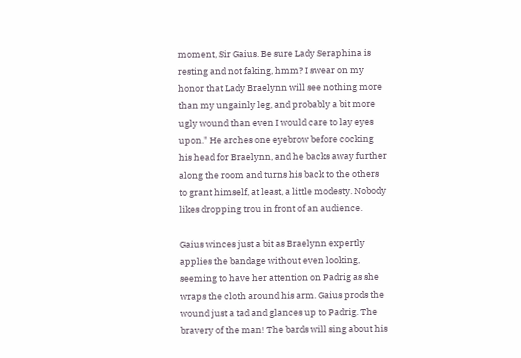moment, Sir Gaius. Be sure Lady Seraphina is resting and not faking, hmm? I swear on my honor that Lady Braelynn will see nothing more than my ungainly leg, and probably a bit more ugly wound than even I would care to lay eyes upon." He arches one eyebrow before cocking his head for Braelynn, and he backs away further along the room and turns his back to the others to grant himself, at least, a little modesty. Nobody likes dropping trou in front of an audience.

Gaius winces just a bit as Braelynn expertly applies the bandage without even looking, seeming to have her attention on Padrig as she wraps the cloth around his arm. Gaius prods the wound just a tad and glances up to Padrig. The bravery of the man! The bards will sing about his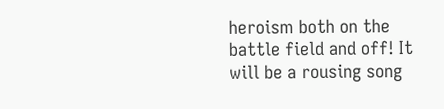heroism both on the battle field and off! It will be a rousing song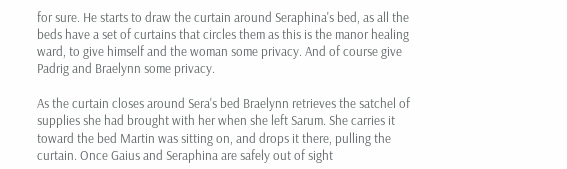for sure. He starts to draw the curtain around Seraphina's bed, as all the beds have a set of curtains that circles them as this is the manor healing ward, to give himself and the woman some privacy. And of course give Padrig and Braelynn some privacy.

As the curtain closes around Sera's bed Braelynn retrieves the satchel of supplies she had brought with her when she left Sarum. She carries it toward the bed Martin was sitting on, and drops it there, pulling the curtain. Once Gaius and Seraphina are safely out of sight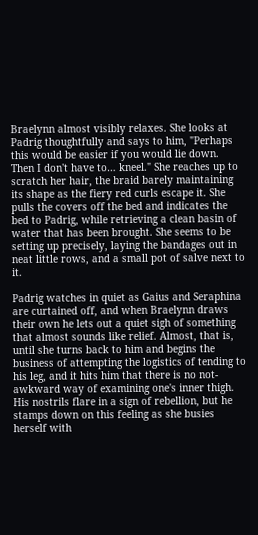Braelynn almost visibly relaxes. She looks at Padrig thoughtfully and says to him, "Perhaps this would be easier if you would lie down. Then I don't have to… kneel." She reaches up to scratch her hair, the braid barely maintaining its shape as the fiery red curls escape it. She pulls the covers off the bed and indicates the bed to Padrig, while retrieving a clean basin of water that has been brought. She seems to be setting up precisely, laying the bandages out in neat little rows, and a small pot of salve next to it.

Padrig watches in quiet as Gaius and Seraphina are curtained off, and when Braelynn draws their own he lets out a quiet sigh of something that almost sounds like relief. Almost, that is, until she turns back to him and begins the business of attempting the logistics of tending to his leg, and it hits him that there is no not-awkward way of examining one's inner thigh. His nostrils flare in a sign of rebellion, but he stamps down on this feeling as she busies herself with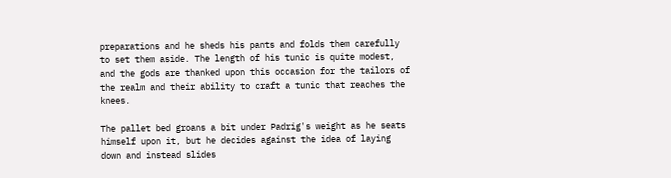preparations and he sheds his pants and folds them carefully to set them aside. The length of his tunic is quite modest, and the gods are thanked upon this occasion for the tailors of the realm and their ability to craft a tunic that reaches the knees.

The pallet bed groans a bit under Padrig's weight as he seats himself upon it, but he decides against the idea of laying down and instead slides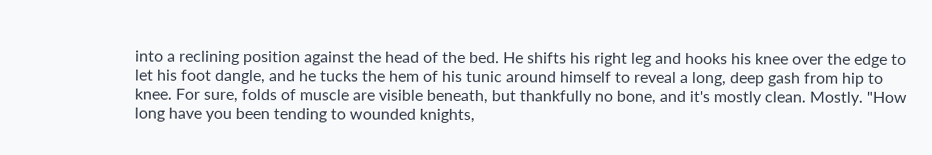into a reclining position against the head of the bed. He shifts his right leg and hooks his knee over the edge to let his foot dangle, and he tucks the hem of his tunic around himself to reveal a long, deep gash from hip to knee. For sure, folds of muscle are visible beneath, but thankfully no bone, and it's mostly clean. Mostly. "How long have you been tending to wounded knights,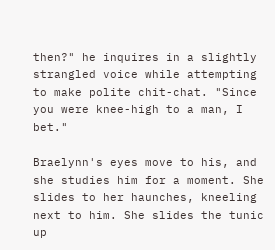then?" he inquires in a slightly strangled voice while attempting to make polite chit-chat. "Since you were knee-high to a man, I bet."

Braelynn's eyes move to his, and she studies him for a moment. She slides to her haunches, kneeling next to him. She slides the tunic up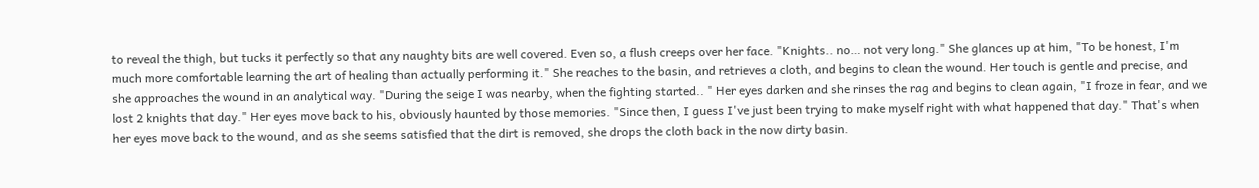to reveal the thigh, but tucks it perfectly so that any naughty bits are well covered. Even so, a flush creeps over her face. "Knights.. no… not very long." She glances up at him, "To be honest, I'm much more comfortable learning the art of healing than actually performing it." She reaches to the basin, and retrieves a cloth, and begins to clean the wound. Her touch is gentle and precise, and she approaches the wound in an analytical way. "During the seige I was nearby, when the fighting started.. " Her eyes darken and she rinses the rag and begins to clean again, "I froze in fear, and we lost 2 knights that day." Her eyes move back to his, obviously haunted by those memories. "Since then, I guess I've just been trying to make myself right with what happened that day." That's when her eyes move back to the wound, and as she seems satisfied that the dirt is removed, she drops the cloth back in the now dirty basin.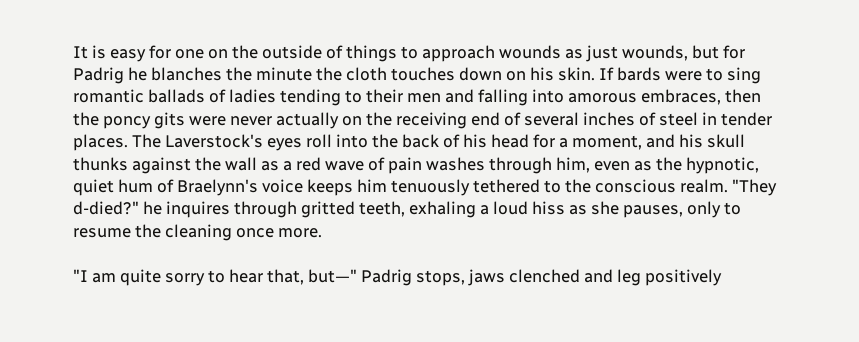It is easy for one on the outside of things to approach wounds as just wounds, but for Padrig he blanches the minute the cloth touches down on his skin. If bards were to sing romantic ballads of ladies tending to their men and falling into amorous embraces, then the poncy gits were never actually on the receiving end of several inches of steel in tender places. The Laverstock's eyes roll into the back of his head for a moment, and his skull thunks against the wall as a red wave of pain washes through him, even as the hypnotic, quiet hum of Braelynn's voice keeps him tenuously tethered to the conscious realm. "They d-died?" he inquires through gritted teeth, exhaling a loud hiss as she pauses, only to resume the cleaning once more.

"I am quite sorry to hear that, but—" Padrig stops, jaws clenched and leg positively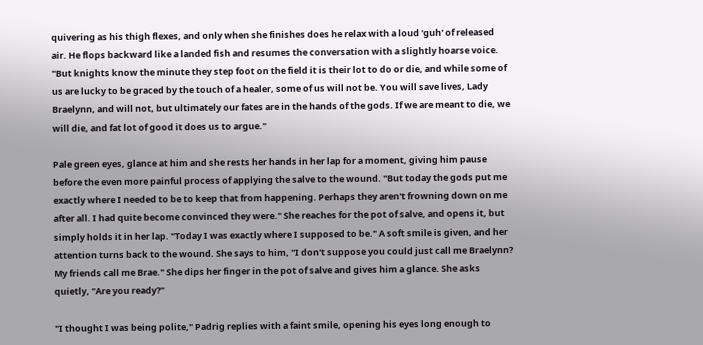quivering as his thigh flexes, and only when she finishes does he relax with a loud 'guh' of released air. He flops backward like a landed fish and resumes the conversation with a slightly hoarse voice. "But knights know the minute they step foot on the field it is their lot to do or die, and while some of us are lucky to be graced by the touch of a healer, some of us will not be. You will save lives, Lady Braelynn, and will not, but ultimately our fates are in the hands of the gods. If we are meant to die, we will die, and fat lot of good it does us to argue."

Pale green eyes, glance at him and she rests her hands in her lap for a moment, giving him pause before the even more painful process of applying the salve to the wound. "But today the gods put me exactly where I needed to be to keep that from happening. Perhaps they aren't frowning down on me after all. I had quite become convinced they were." She reaches for the pot of salve, and opens it, but simply holds it in her lap. "Today I was exactly where I supposed to be." A soft smile is given, and her attention turns back to the wound. She says to him, "I don't suppose you could just call me Braelynn? My friends call me Brae." She dips her finger in the pot of salve and gives him a glance. She asks quietly, "Are you ready?"

"I thought I was being polite," Padrig replies with a faint smile, opening his eyes long enough to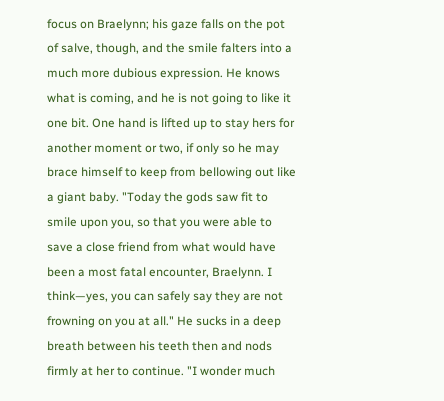focus on Braelynn; his gaze falls on the pot of salve, though, and the smile falters into a much more dubious expression. He knows what is coming, and he is not going to like it one bit. One hand is lifted up to stay hers for another moment or two, if only so he may brace himself to keep from bellowing out like a giant baby. "Today the gods saw fit to smile upon you, so that you were able to save a close friend from what would have been a most fatal encounter, Braelynn. I think—yes, you can safely say they are not frowning on you at all." He sucks in a deep breath between his teeth then and nods firmly at her to continue. "I wonder much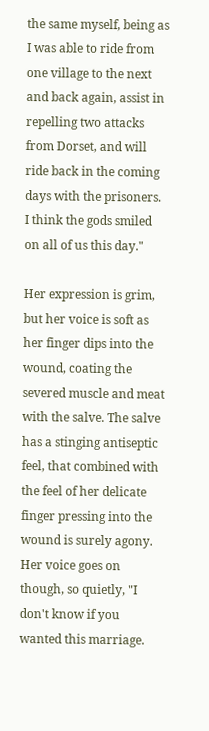the same myself, being as I was able to ride from one village to the next and back again, assist in repelling two attacks from Dorset, and will ride back in the coming days with the prisoners. I think the gods smiled on all of us this day."

Her expression is grim, but her voice is soft as her finger dips into the wound, coating the severed muscle and meat with the salve. The salve has a stinging antiseptic feel, that combined with the feel of her delicate finger pressing into the wound is surely agony. Her voice goes on though, so quietly, "I don't know if you wanted this marriage.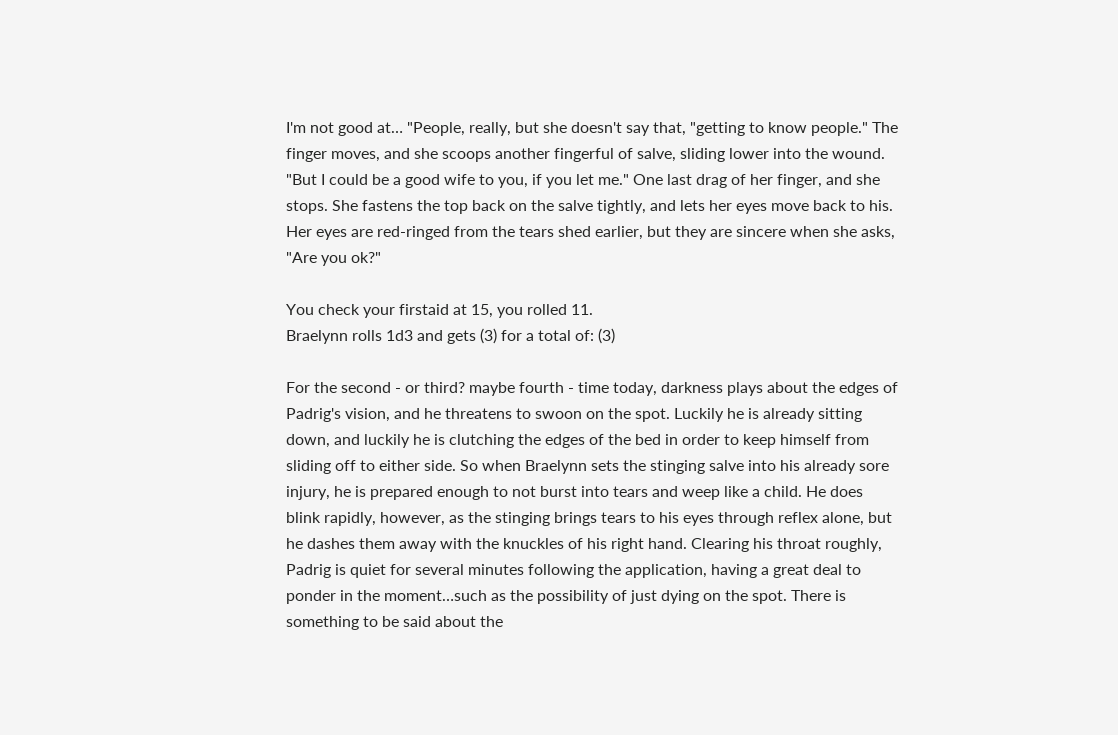I'm not good at… "People, really, but she doesn't say that, "getting to know people." The finger moves, and she scoops another fingerful of salve, sliding lower into the wound. "But I could be a good wife to you, if you let me." One last drag of her finger, and she stops. She fastens the top back on the salve tightly, and lets her eyes move back to his. Her eyes are red-ringed from the tears shed earlier, but they are sincere when she asks, "Are you ok?"

You check your firstaid at 15, you rolled 11.
Braelynn rolls 1d3 and gets (3) for a total of: (3)

For the second - or third? maybe fourth - time today, darkness plays about the edges of Padrig's vision, and he threatens to swoon on the spot. Luckily he is already sitting down, and luckily he is clutching the edges of the bed in order to keep himself from sliding off to either side. So when Braelynn sets the stinging salve into his already sore injury, he is prepared enough to not burst into tears and weep like a child. He does blink rapidly, however, as the stinging brings tears to his eyes through reflex alone, but he dashes them away with the knuckles of his right hand. Clearing his throat roughly, Padrig is quiet for several minutes following the application, having a great deal to ponder in the moment…such as the possibility of just dying on the spot. There is something to be said about the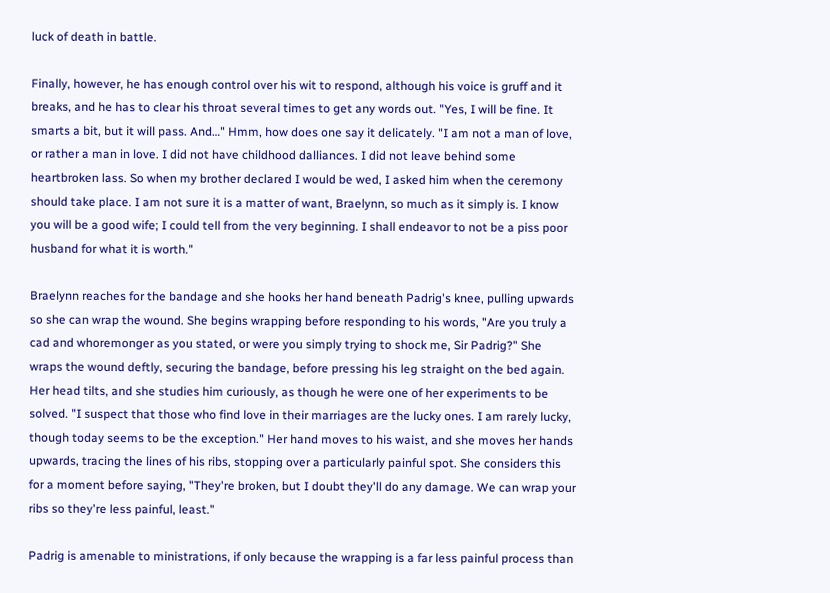luck of death in battle.

Finally, however, he has enough control over his wit to respond, although his voice is gruff and it breaks, and he has to clear his throat several times to get any words out. "Yes, I will be fine. It smarts a bit, but it will pass. And…" Hmm, how does one say it delicately. "I am not a man of love, or rather a man in love. I did not have childhood dalliances. I did not leave behind some heartbroken lass. So when my brother declared I would be wed, I asked him when the ceremony should take place. I am not sure it is a matter of want, Braelynn, so much as it simply is. I know you will be a good wife; I could tell from the very beginning. I shall endeavor to not be a piss poor husband for what it is worth."

Braelynn reaches for the bandage and she hooks her hand beneath Padrig's knee, pulling upwards so she can wrap the wound. She begins wrapping before responding to his words, "Are you truly a cad and whoremonger as you stated, or were you simply trying to shock me, Sir Padrig?" She wraps the wound deftly, securing the bandage, before pressing his leg straight on the bed again. Her head tilts, and she studies him curiously, as though he were one of her experiments to be solved. "I suspect that those who find love in their marriages are the lucky ones. I am rarely lucky, though today seems to be the exception." Her hand moves to his waist, and she moves her hands upwards, tracing the lines of his ribs, stopping over a particularly painful spot. She considers this for a moment before saying, "They're broken, but I doubt they'll do any damage. We can wrap your ribs so they're less painful, least."

Padrig is amenable to ministrations, if only because the wrapping is a far less painful process than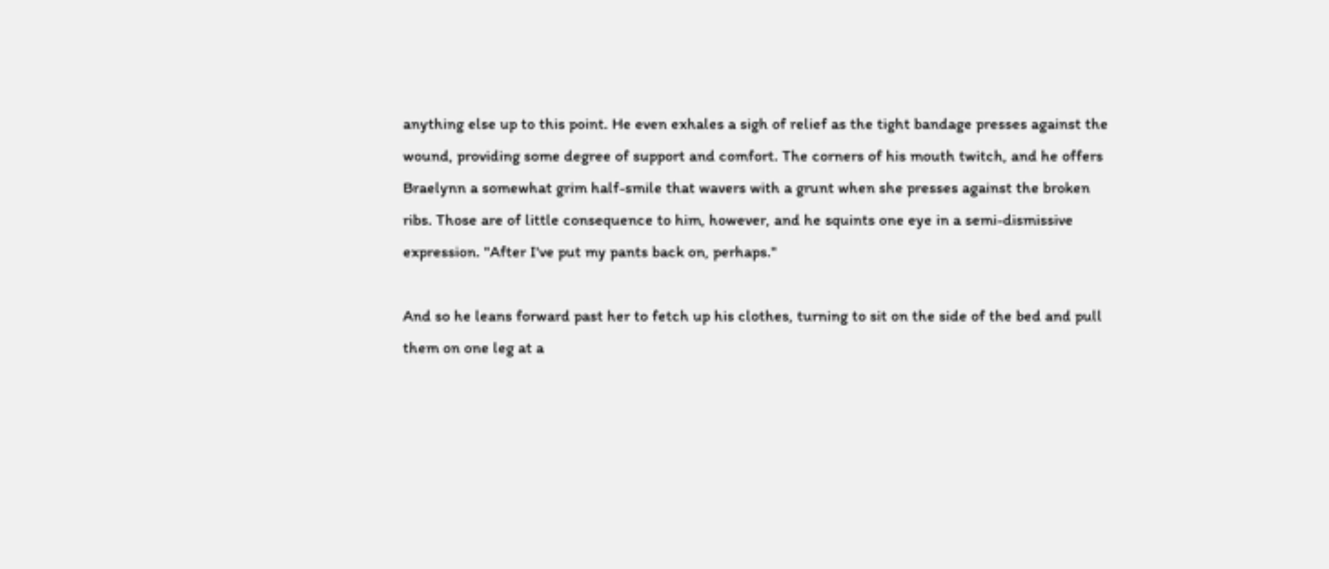anything else up to this point. He even exhales a sigh of relief as the tight bandage presses against the wound, providing some degree of support and comfort. The corners of his mouth twitch, and he offers Braelynn a somewhat grim half-smile that wavers with a grunt when she presses against the broken ribs. Those are of little consequence to him, however, and he squints one eye in a semi-dismissive expression. "After I've put my pants back on, perhaps."

And so he leans forward past her to fetch up his clothes, turning to sit on the side of the bed and pull them on one leg at a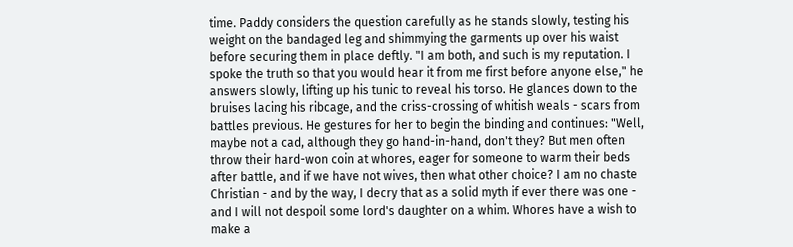time. Paddy considers the question carefully as he stands slowly, testing his weight on the bandaged leg and shimmying the garments up over his waist before securing them in place deftly. "I am both, and such is my reputation. I spoke the truth so that you would hear it from me first before anyone else," he answers slowly, lifting up his tunic to reveal his torso. He glances down to the bruises lacing his ribcage, and the criss-crossing of whitish weals - scars from battles previous. He gestures for her to begin the binding and continues: "Well, maybe not a cad, although they go hand-in-hand, don't they? But men often throw their hard-won coin at whores, eager for someone to warm their beds after battle, and if we have not wives, then what other choice? I am no chaste Christian - and by the way, I decry that as a solid myth if ever there was one - and I will not despoil some lord's daughter on a whim. Whores have a wish to make a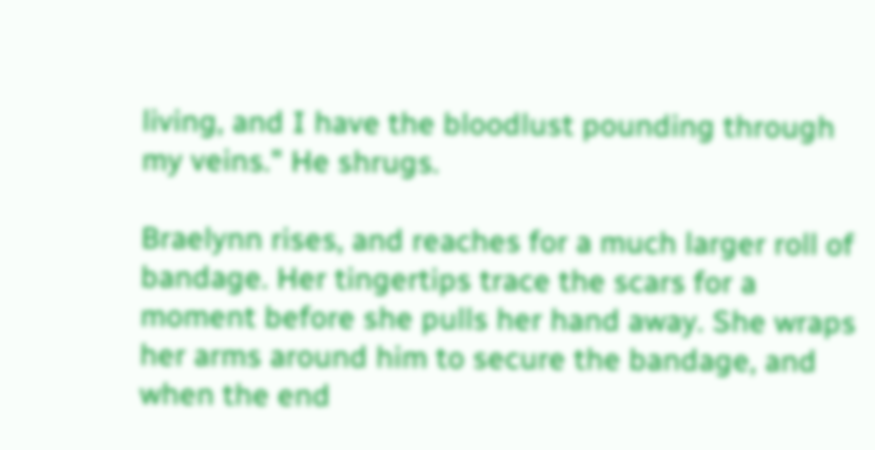living, and I have the bloodlust pounding through my veins." He shrugs.

Braelynn rises, and reaches for a much larger roll of bandage. Her tingertips trace the scars for a moment before she pulls her hand away. She wraps her arms around him to secure the bandage, and when the end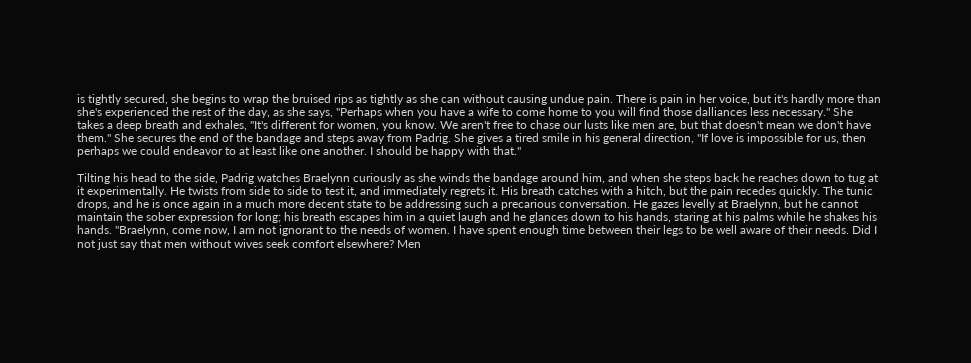is tightly secured, she begins to wrap the bruised rips as tightly as she can without causing undue pain. There is pain in her voice, but it's hardly more than she's experienced the rest of the day, as she says, "Perhaps when you have a wife to come home to you will find those dalliances less necessary." She takes a deep breath and exhales, "It's different for women, you know. We aren't free to chase our lusts like men are, but that doesn't mean we don't have them." She secures the end of the bandage and steps away from Padrig. She gives a tired smile in his general direction, "If love is impossible for us, then perhaps we could endeavor to at least like one another. I should be happy with that."

Tilting his head to the side, Padrig watches Braelynn curiously as she winds the bandage around him, and when she steps back he reaches down to tug at it experimentally. He twists from side to side to test it, and immediately regrets it. His breath catches with a hitch, but the pain recedes quickly. The tunic drops, and he is once again in a much more decent state to be addressing such a precarious conversation. He gazes levelly at Braelynn, but he cannot maintain the sober expression for long; his breath escapes him in a quiet laugh and he glances down to his hands, staring at his palms while he shakes his hands. "Braelynn, come now, I am not ignorant to the needs of women. I have spent enough time between their legs to be well aware of their needs. Did I not just say that men without wives seek comfort elsewhere? Men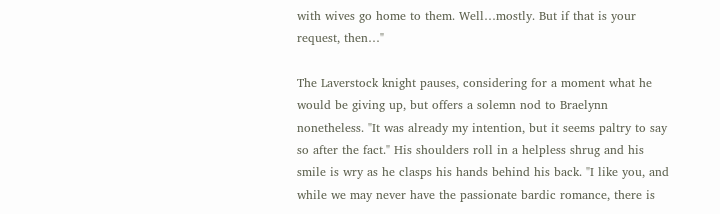with wives go home to them. Well…mostly. But if that is your request, then…"

The Laverstock knight pauses, considering for a moment what he would be giving up, but offers a solemn nod to Braelynn nonetheless. "It was already my intention, but it seems paltry to say so after the fact." His shoulders roll in a helpless shrug and his smile is wry as he clasps his hands behind his back. "I like you, and while we may never have the passionate bardic romance, there is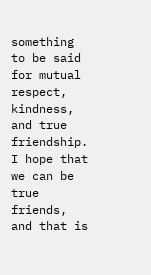something to be said for mutual respect, kindness, and true friendship. I hope that we can be true friends, and that is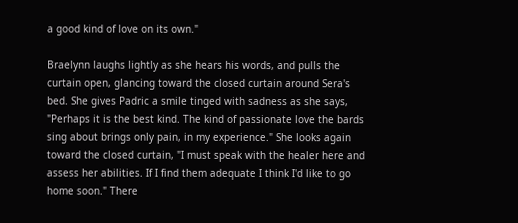a good kind of love on its own."

Braelynn laughs lightly as she hears his words, and pulls the curtain open, glancing toward the closed curtain around Sera's bed. She gives Padric a smile tinged with sadness as she says, "Perhaps it is the best kind. The kind of passionate love the bards sing about brings only pain, in my experience." She looks again toward the closed curtain, "I must speak with the healer here and assess her abilities. If I find them adequate I think I'd like to go home soon." There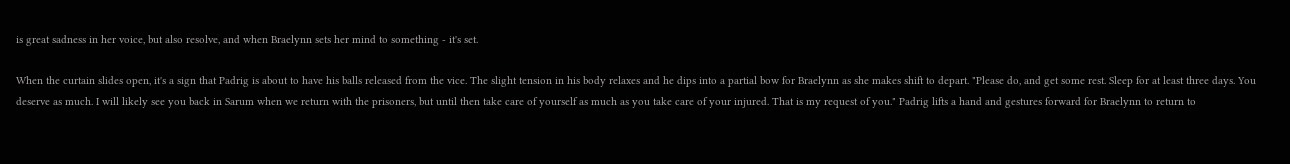is great sadness in her voice, but also resolve, and when Braelynn sets her mind to something - it's set.

When the curtain slides open, it's a sign that Padrig is about to have his balls released from the vice. The slight tension in his body relaxes and he dips into a partial bow for Braelynn as she makes shift to depart. "Please do, and get some rest. Sleep for at least three days. You deserve as much. I will likely see you back in Sarum when we return with the prisoners, but until then take care of yourself as much as you take care of your injured. That is my request of you." Padrig lifts a hand and gestures forward for Braelynn to return to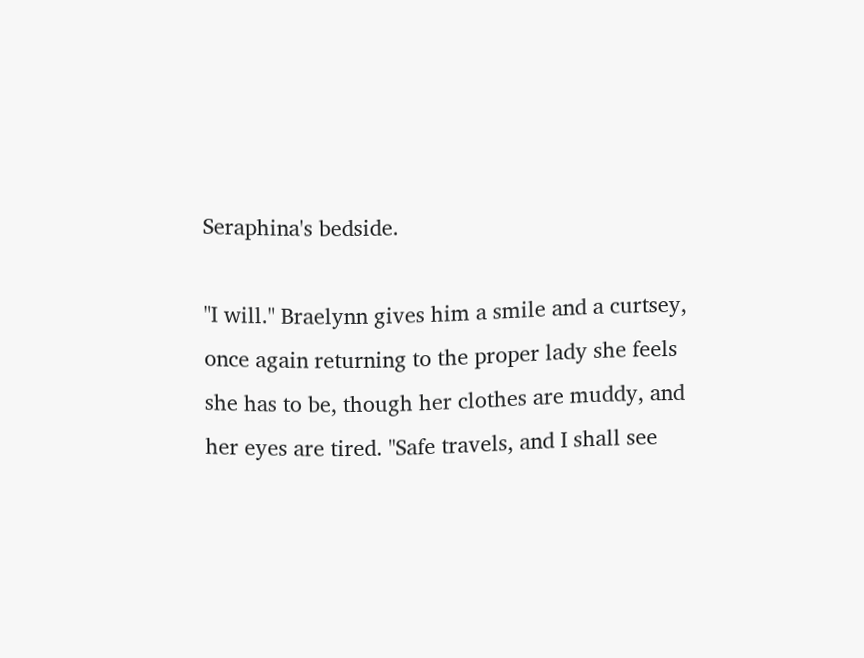Seraphina's bedside.

"I will." Braelynn gives him a smile and a curtsey, once again returning to the proper lady she feels she has to be, though her clothes are muddy, and her eyes are tired. "Safe travels, and I shall see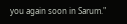you again soon in Sarum."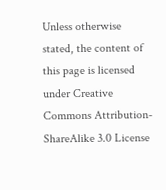Unless otherwise stated, the content of this page is licensed under Creative Commons Attribution-ShareAlike 3.0 License